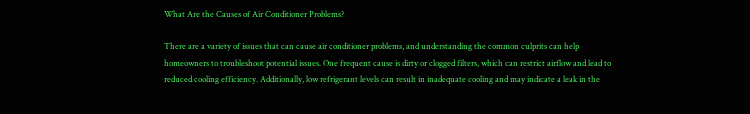What Are the Causes of Air Conditioner Problems?

There are a variety of issues that can cause air conditioner problems, and understanding the common culprits can help homeowners to troubleshoot potential issues. One frequent cause is dirty or clogged filters, which can restrict airflow and lead to reduced cooling efficiency. Additionally, low refrigerant levels can result in inadequate cooling and may indicate a leak in the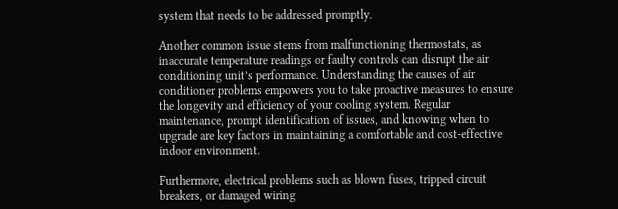system that needs to be addressed promptly.

Another common issue stems from malfunctioning thermostats, as inaccurate temperature readings or faulty controls can disrupt the air conditioning unit’s performance. Understanding the causes of air conditioner problems empowers you to take proactive measures to ensure the longevity and efficiency of your cooling system. Regular maintenance, prompt identification of issues, and knowing when to upgrade are key factors in maintaining a comfortable and cost-effective indoor environment.

Furthermore, electrical problems such as blown fuses, tripped circuit breakers, or damaged wiring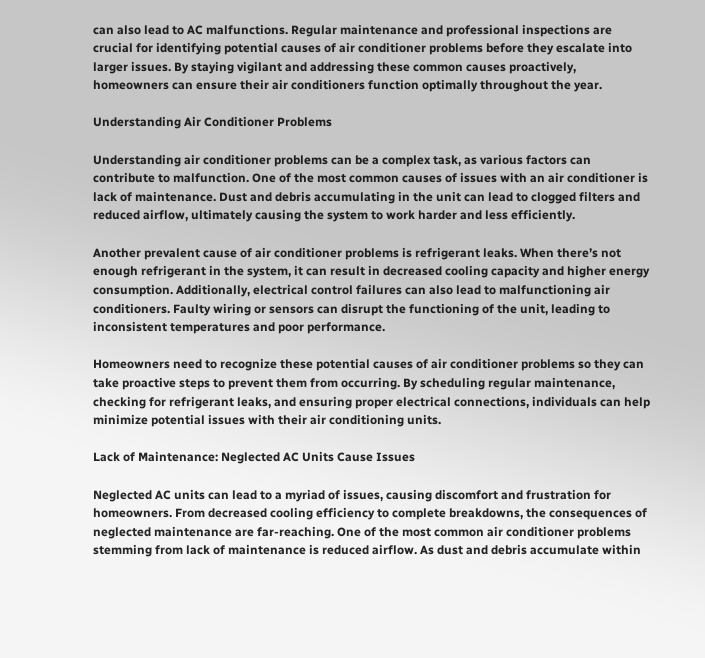can also lead to AC malfunctions. Regular maintenance and professional inspections are crucial for identifying potential causes of air conditioner problems before they escalate into larger issues. By staying vigilant and addressing these common causes proactively, homeowners can ensure their air conditioners function optimally throughout the year.

Understanding Air Conditioner Problems

Understanding air conditioner problems can be a complex task, as various factors can contribute to malfunction. One of the most common causes of issues with an air conditioner is lack of maintenance. Dust and debris accumulating in the unit can lead to clogged filters and reduced airflow, ultimately causing the system to work harder and less efficiently.

Another prevalent cause of air conditioner problems is refrigerant leaks. When there’s not enough refrigerant in the system, it can result in decreased cooling capacity and higher energy consumption. Additionally, electrical control failures can also lead to malfunctioning air conditioners. Faulty wiring or sensors can disrupt the functioning of the unit, leading to inconsistent temperatures and poor performance.

Homeowners need to recognize these potential causes of air conditioner problems so they can take proactive steps to prevent them from occurring. By scheduling regular maintenance, checking for refrigerant leaks, and ensuring proper electrical connections, individuals can help minimize potential issues with their air conditioning units.

Lack of Maintenance: Neglected AC Units Cause Issues

Neglected AC units can lead to a myriad of issues, causing discomfort and frustration for homeowners. From decreased cooling efficiency to complete breakdowns, the consequences of neglected maintenance are far-reaching. One of the most common air conditioner problems stemming from lack of maintenance is reduced airflow. As dust and debris accumulate within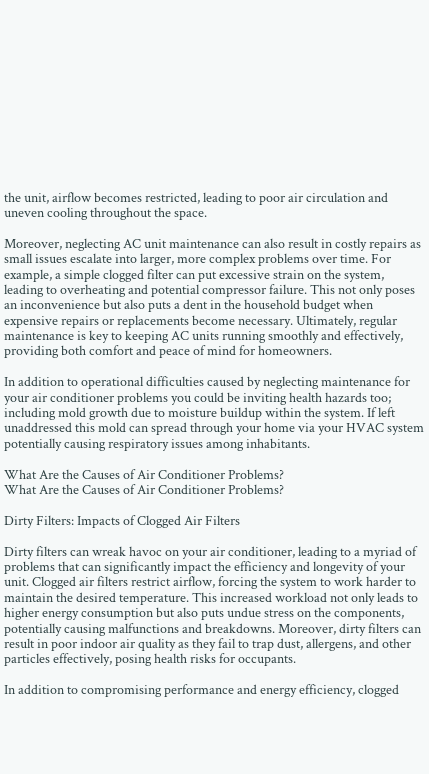the unit, airflow becomes restricted, leading to poor air circulation and uneven cooling throughout the space.

Moreover, neglecting AC unit maintenance can also result in costly repairs as small issues escalate into larger, more complex problems over time. For example, a simple clogged filter can put excessive strain on the system, leading to overheating and potential compressor failure. This not only poses an inconvenience but also puts a dent in the household budget when expensive repairs or replacements become necessary. Ultimately, regular maintenance is key to keeping AC units running smoothly and effectively, providing both comfort and peace of mind for homeowners.

In addition to operational difficulties caused by neglecting maintenance for your air conditioner problems you could be inviting health hazards too; including mold growth due to moisture buildup within the system. If left unaddressed this mold can spread through your home via your HVAC system potentially causing respiratory issues among inhabitants.

What Are the Causes of Air Conditioner Problems?
What Are the Causes of Air Conditioner Problems?

Dirty Filters: Impacts of Clogged Air Filters

Dirty filters can wreak havoc on your air conditioner, leading to a myriad of problems that can significantly impact the efficiency and longevity of your unit. Clogged air filters restrict airflow, forcing the system to work harder to maintain the desired temperature. This increased workload not only leads to higher energy consumption but also puts undue stress on the components, potentially causing malfunctions and breakdowns. Moreover, dirty filters can result in poor indoor air quality as they fail to trap dust, allergens, and other particles effectively, posing health risks for occupants.

In addition to compromising performance and energy efficiency, clogged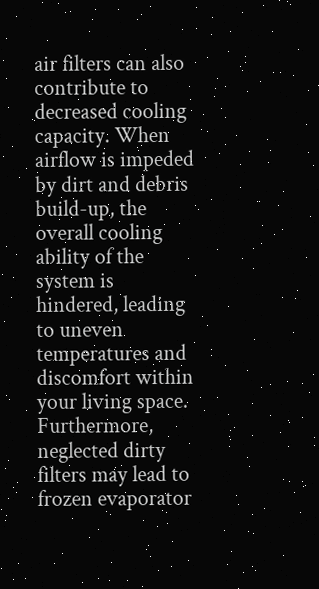air filters can also contribute to decreased cooling capacity. When airflow is impeded by dirt and debris build-up, the overall cooling ability of the system is hindered, leading to uneven temperatures and discomfort within your living space. Furthermore, neglected dirty filters may lead to frozen evaporator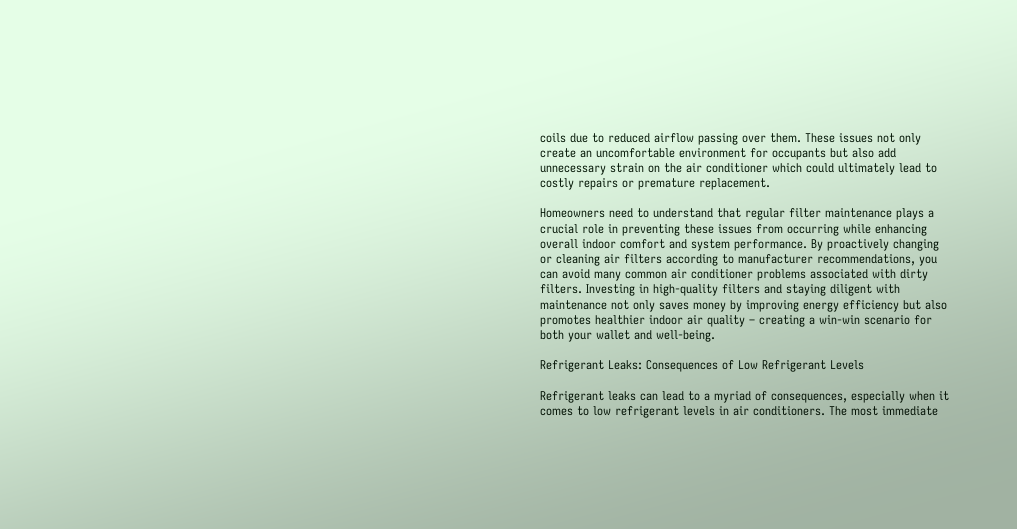coils due to reduced airflow passing over them. These issues not only create an uncomfortable environment for occupants but also add unnecessary strain on the air conditioner which could ultimately lead to costly repairs or premature replacement.

Homeowners need to understand that regular filter maintenance plays a crucial role in preventing these issues from occurring while enhancing overall indoor comfort and system performance. By proactively changing or cleaning air filters according to manufacturer recommendations, you can avoid many common air conditioner problems associated with dirty filters. Investing in high-quality filters and staying diligent with maintenance not only saves money by improving energy efficiency but also promotes healthier indoor air quality – creating a win-win scenario for both your wallet and well-being.

Refrigerant Leaks: Consequences of Low Refrigerant Levels

Refrigerant leaks can lead to a myriad of consequences, especially when it comes to low refrigerant levels in air conditioners. The most immediate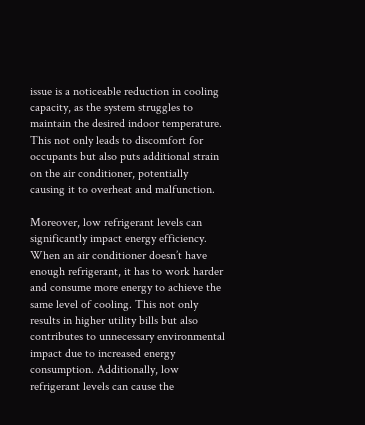issue is a noticeable reduction in cooling capacity, as the system struggles to maintain the desired indoor temperature. This not only leads to discomfort for occupants but also puts additional strain on the air conditioner, potentially causing it to overheat and malfunction.

Moreover, low refrigerant levels can significantly impact energy efficiency. When an air conditioner doesn’t have enough refrigerant, it has to work harder and consume more energy to achieve the same level of cooling. This not only results in higher utility bills but also contributes to unnecessary environmental impact due to increased energy consumption. Additionally, low refrigerant levels can cause the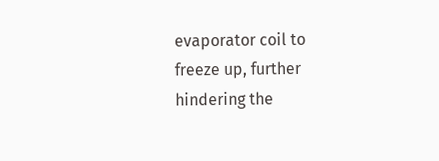evaporator coil to freeze up, further hindering the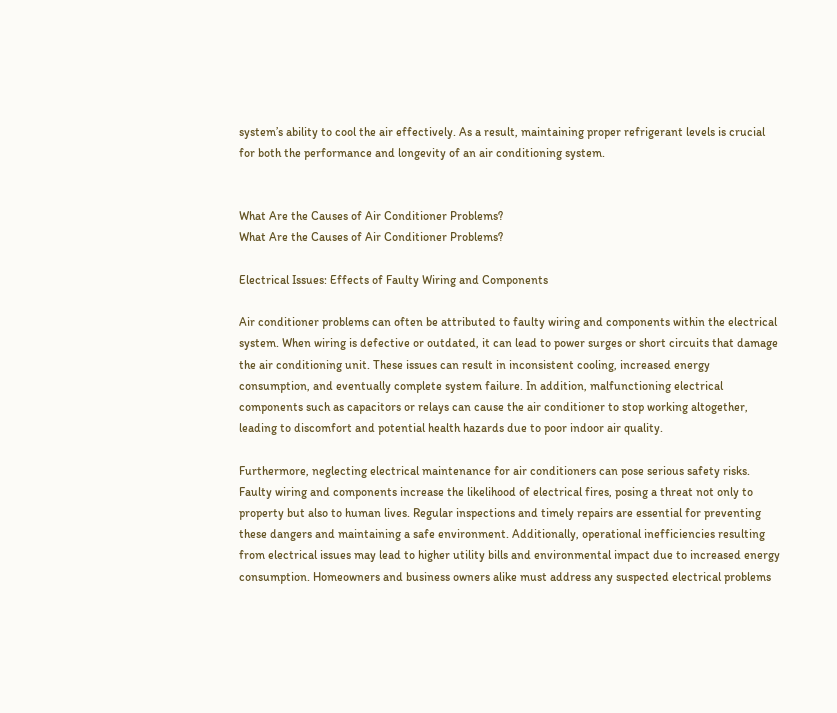system’s ability to cool the air effectively. As a result, maintaining proper refrigerant levels is crucial for both the performance and longevity of an air conditioning system.


What Are the Causes of Air Conditioner Problems?
What Are the Causes of Air Conditioner Problems?

Electrical Issues: Effects of Faulty Wiring and Components

Air conditioner problems can often be attributed to faulty wiring and components within the electrical system. When wiring is defective or outdated, it can lead to power surges or short circuits that damage the air conditioning unit. These issues can result in inconsistent cooling, increased energy consumption, and eventually complete system failure. In addition, malfunctioning electrical components such as capacitors or relays can cause the air conditioner to stop working altogether, leading to discomfort and potential health hazards due to poor indoor air quality.

Furthermore, neglecting electrical maintenance for air conditioners can pose serious safety risks. Faulty wiring and components increase the likelihood of electrical fires, posing a threat not only to property but also to human lives. Regular inspections and timely repairs are essential for preventing these dangers and maintaining a safe environment. Additionally, operational inefficiencies resulting from electrical issues may lead to higher utility bills and environmental impact due to increased energy consumption. Homeowners and business owners alike must address any suspected electrical problems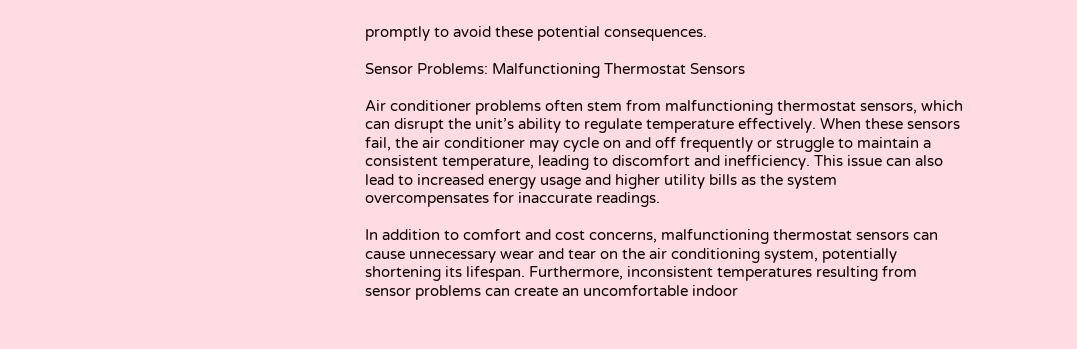promptly to avoid these potential consequences.

Sensor Problems: Malfunctioning Thermostat Sensors

Air conditioner problems often stem from malfunctioning thermostat sensors, which can disrupt the unit’s ability to regulate temperature effectively. When these sensors fail, the air conditioner may cycle on and off frequently or struggle to maintain a consistent temperature, leading to discomfort and inefficiency. This issue can also lead to increased energy usage and higher utility bills as the system overcompensates for inaccurate readings.

In addition to comfort and cost concerns, malfunctioning thermostat sensors can cause unnecessary wear and tear on the air conditioning system, potentially shortening its lifespan. Furthermore, inconsistent temperatures resulting from sensor problems can create an uncomfortable indoor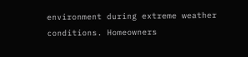environment during extreme weather conditions. Homeowners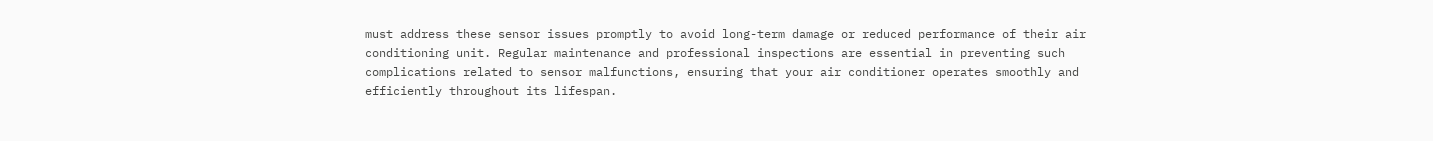must address these sensor issues promptly to avoid long-term damage or reduced performance of their air conditioning unit. Regular maintenance and professional inspections are essential in preventing such complications related to sensor malfunctions, ensuring that your air conditioner operates smoothly and efficiently throughout its lifespan.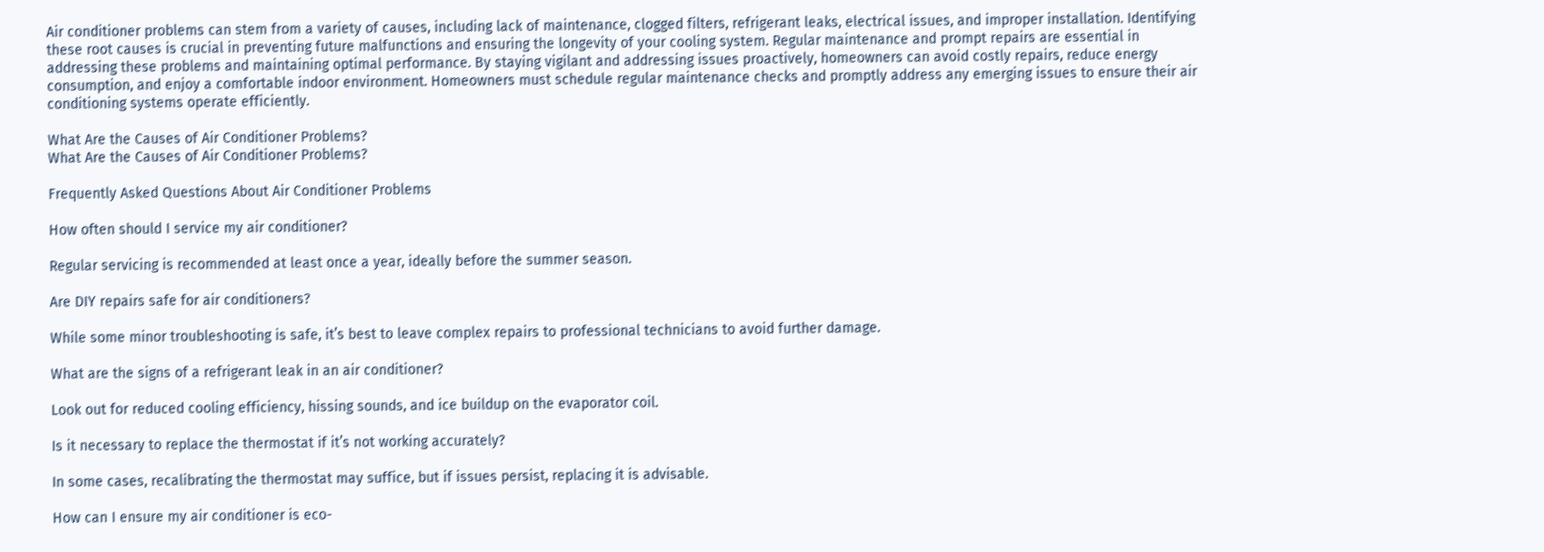Air conditioner problems can stem from a variety of causes, including lack of maintenance, clogged filters, refrigerant leaks, electrical issues, and improper installation. Identifying these root causes is crucial in preventing future malfunctions and ensuring the longevity of your cooling system. Regular maintenance and prompt repairs are essential in addressing these problems and maintaining optimal performance. By staying vigilant and addressing issues proactively, homeowners can avoid costly repairs, reduce energy consumption, and enjoy a comfortable indoor environment. Homeowners must schedule regular maintenance checks and promptly address any emerging issues to ensure their air conditioning systems operate efficiently.

What Are the Causes of Air Conditioner Problems?
What Are the Causes of Air Conditioner Problems?

Frequently Asked Questions About Air Conditioner Problems

How often should I service my air conditioner?

Regular servicing is recommended at least once a year, ideally before the summer season.

Are DIY repairs safe for air conditioners?

While some minor troubleshooting is safe, it’s best to leave complex repairs to professional technicians to avoid further damage.

What are the signs of a refrigerant leak in an air conditioner?

Look out for reduced cooling efficiency, hissing sounds, and ice buildup on the evaporator coil.

Is it necessary to replace the thermostat if it’s not working accurately?

In some cases, recalibrating the thermostat may suffice, but if issues persist, replacing it is advisable.

How can I ensure my air conditioner is eco-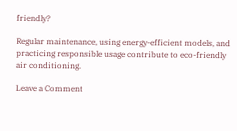friendly?

Regular maintenance, using energy-efficient models, and practicing responsible usage contribute to eco-friendly air conditioning.

Leave a Comment